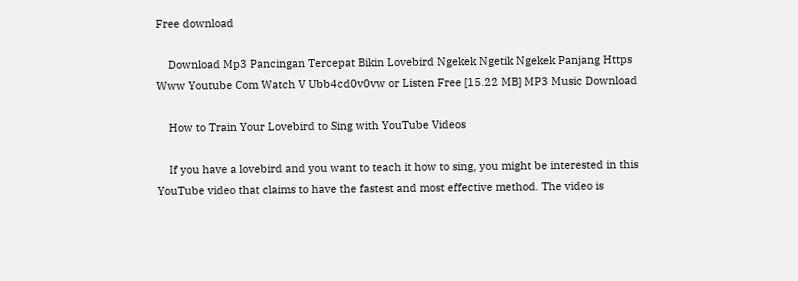Free download

    Download Mp3 Pancingan Tercepat Bikin Lovebird Ngekek Ngetik Ngekek Panjang Https Www Youtube Com Watch V Ubb4cd0v0vw or Listen Free [15.22 MB] MP3 Music Download

    How to Train Your Lovebird to Sing with YouTube Videos

    If you have a lovebird and you want to teach it how to sing, you might be interested in this YouTube video that claims to have the fastest and most effective method. The video is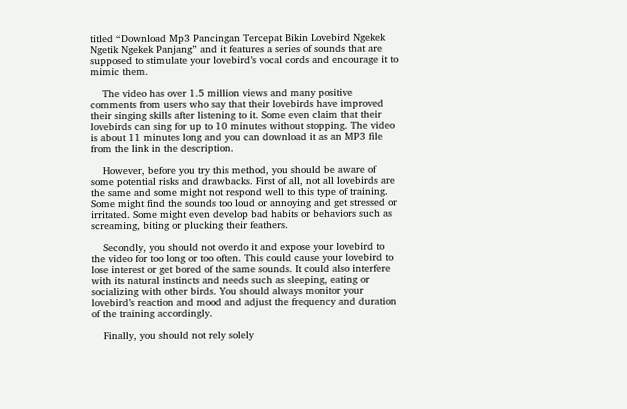titled “Download Mp3 Pancingan Tercepat Bikin Lovebird Ngekek Ngetik Ngekek Panjang” and it features a series of sounds that are supposed to stimulate your lovebird’s vocal cords and encourage it to mimic them.

    The video has over 1.5 million views and many positive comments from users who say that their lovebirds have improved their singing skills after listening to it. Some even claim that their lovebirds can sing for up to 10 minutes without stopping. The video is about 11 minutes long and you can download it as an MP3 file from the link in the description.

    However, before you try this method, you should be aware of some potential risks and drawbacks. First of all, not all lovebirds are the same and some might not respond well to this type of training. Some might find the sounds too loud or annoying and get stressed or irritated. Some might even develop bad habits or behaviors such as screaming, biting or plucking their feathers.

    Secondly, you should not overdo it and expose your lovebird to the video for too long or too often. This could cause your lovebird to lose interest or get bored of the same sounds. It could also interfere with its natural instincts and needs such as sleeping, eating or socializing with other birds. You should always monitor your lovebird’s reaction and mood and adjust the frequency and duration of the training accordingly.

    Finally, you should not rely solely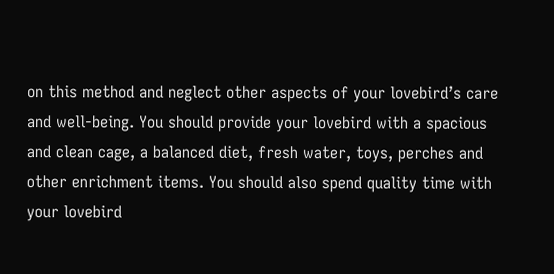on this method and neglect other aspects of your lovebird’s care and well-being. You should provide your lovebird with a spacious and clean cage, a balanced diet, fresh water, toys, perches and other enrichment items. You should also spend quality time with your lovebird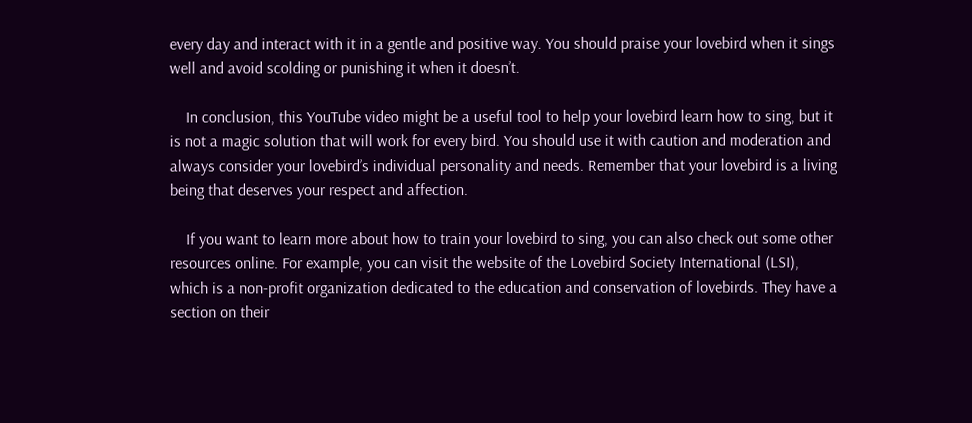every day and interact with it in a gentle and positive way. You should praise your lovebird when it sings well and avoid scolding or punishing it when it doesn’t.

    In conclusion, this YouTube video might be a useful tool to help your lovebird learn how to sing, but it is not a magic solution that will work for every bird. You should use it with caution and moderation and always consider your lovebird’s individual personality and needs. Remember that your lovebird is a living being that deserves your respect and affection.

    If you want to learn more about how to train your lovebird to sing, you can also check out some other resources online. For example, you can visit the website of the Lovebird Society International (LSI), which is a non-profit organization dedicated to the education and conservation of lovebirds. They have a section on their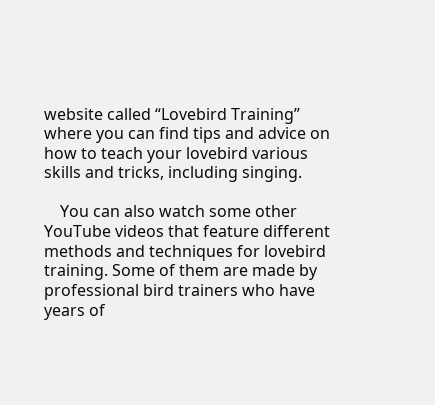website called “Lovebird Training” where you can find tips and advice on how to teach your lovebird various skills and tricks, including singing.

    You can also watch some other YouTube videos that feature different methods and techniques for lovebird training. Some of them are made by professional bird trainers who have years of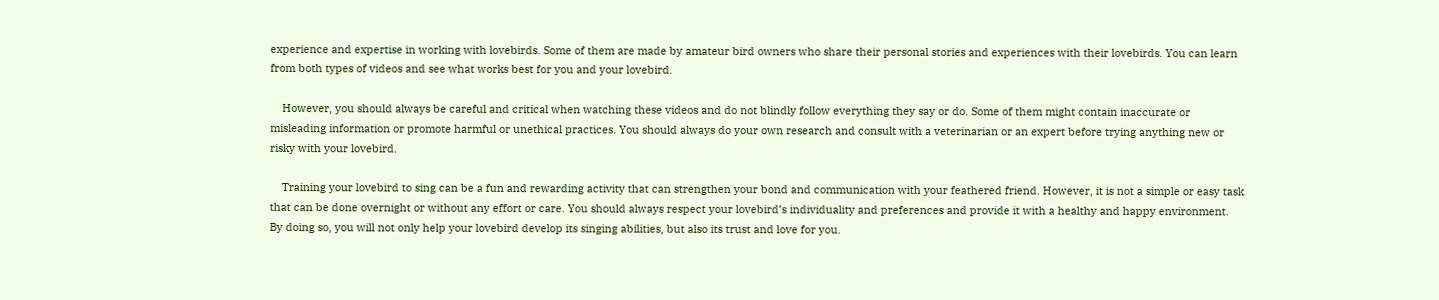experience and expertise in working with lovebirds. Some of them are made by amateur bird owners who share their personal stories and experiences with their lovebirds. You can learn from both types of videos and see what works best for you and your lovebird.

    However, you should always be careful and critical when watching these videos and do not blindly follow everything they say or do. Some of them might contain inaccurate or misleading information or promote harmful or unethical practices. You should always do your own research and consult with a veterinarian or an expert before trying anything new or risky with your lovebird.

    Training your lovebird to sing can be a fun and rewarding activity that can strengthen your bond and communication with your feathered friend. However, it is not a simple or easy task that can be done overnight or without any effort or care. You should always respect your lovebird’s individuality and preferences and provide it with a healthy and happy environment. By doing so, you will not only help your lovebird develop its singing abilities, but also its trust and love for you.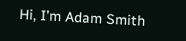Hi, I’m Adam Smith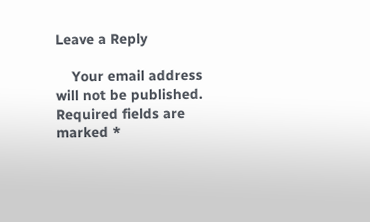Leave a Reply

    Your email address will not be published. Required fields are marked *